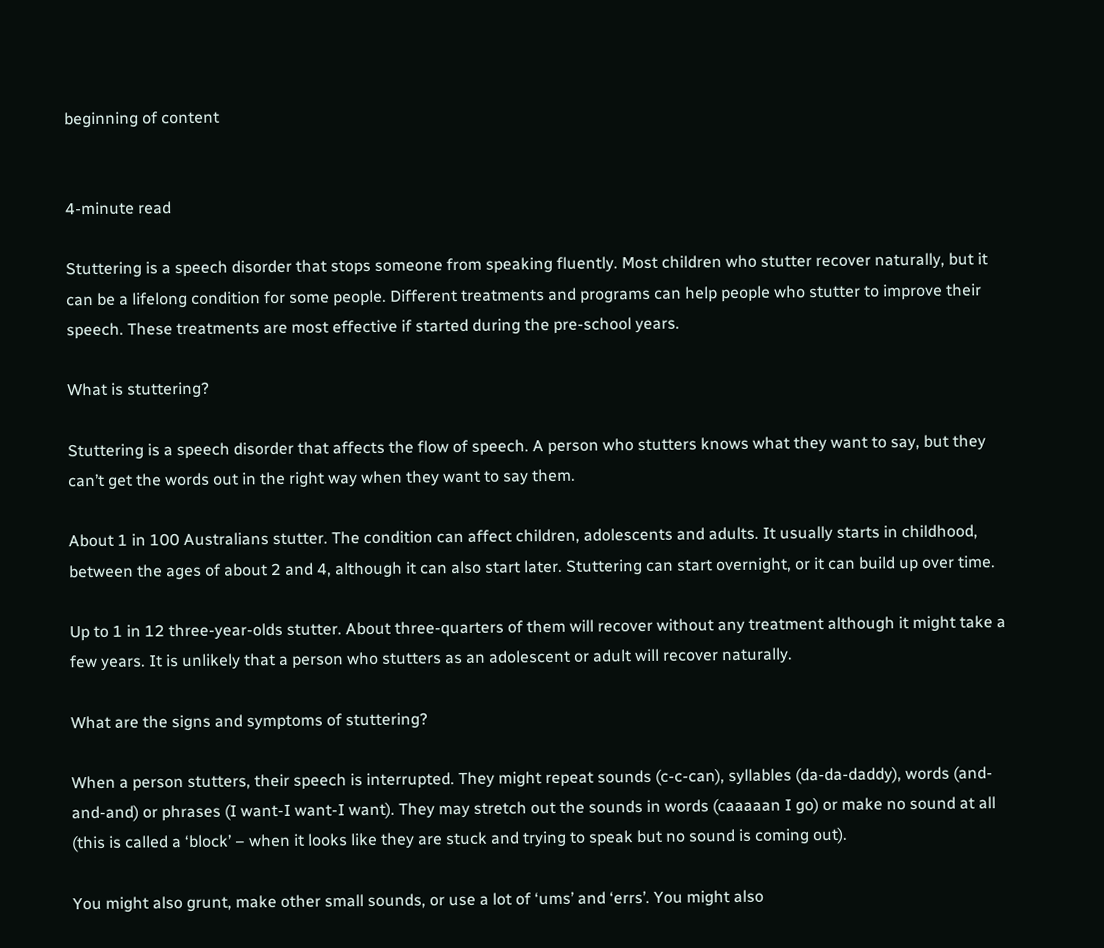beginning of content


4-minute read

Stuttering is a speech disorder that stops someone from speaking fluently. Most children who stutter recover naturally, but it can be a lifelong condition for some people. Different treatments and programs can help people who stutter to improve their speech. These treatments are most effective if started during the pre-school years.

What is stuttering?

Stuttering is a speech disorder that affects the flow of speech. A person who stutters knows what they want to say, but they can’t get the words out in the right way when they want to say them.

About 1 in 100 Australians stutter. The condition can affect children, adolescents and adults. It usually starts in childhood, between the ages of about 2 and 4, although it can also start later. Stuttering can start overnight, or it can build up over time.

Up to 1 in 12 three-year-olds stutter. About three-quarters of them will recover without any treatment although it might take a few years. It is unlikely that a person who stutters as an adolescent or adult will recover naturally.

What are the signs and symptoms of stuttering?

When a person stutters, their speech is interrupted. They might repeat sounds (c-c-can), syllables (da-da-daddy), words (and-and-and) or phrases (I want-I want-I want). They may stretch out the sounds in words (caaaaan I go) or make no sound at all (this is called a ‘block’ – when it looks like they are stuck and trying to speak but no sound is coming out).

You might also grunt, make other small sounds, or use a lot of ‘ums’ and ‘errs’. You might also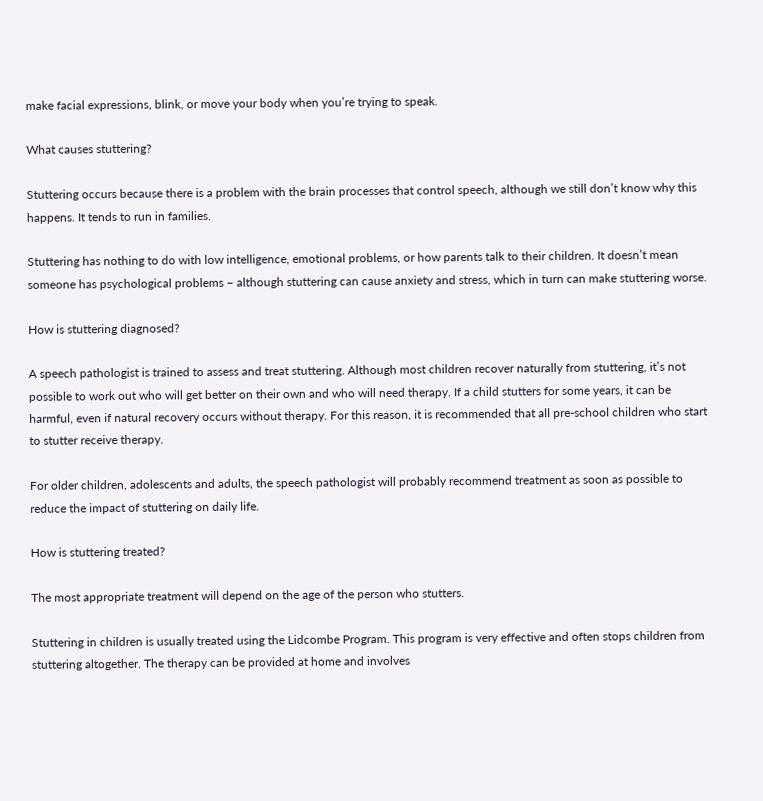make facial expressions, blink, or move your body when you’re trying to speak.

What causes stuttering?

Stuttering occurs because there is a problem with the brain processes that control speech, although we still don’t know why this happens. It tends to run in families.

Stuttering has nothing to do with low intelligence, emotional problems, or how parents talk to their children. It doesn’t mean someone has psychological problems – although stuttering can cause anxiety and stress, which in turn can make stuttering worse.

How is stuttering diagnosed?

A speech pathologist is trained to assess and treat stuttering. Although most children recover naturally from stuttering, it’s not possible to work out who will get better on their own and who will need therapy. If a child stutters for some years, it can be harmful, even if natural recovery occurs without therapy. For this reason, it is recommended that all pre-school children who start to stutter receive therapy.

For older children, adolescents and adults, the speech pathologist will probably recommend treatment as soon as possible to reduce the impact of stuttering on daily life.

How is stuttering treated?

The most appropriate treatment will depend on the age of the person who stutters.

Stuttering in children is usually treated using the Lidcombe Program. This program is very effective and often stops children from stuttering altogether. The therapy can be provided at home and involves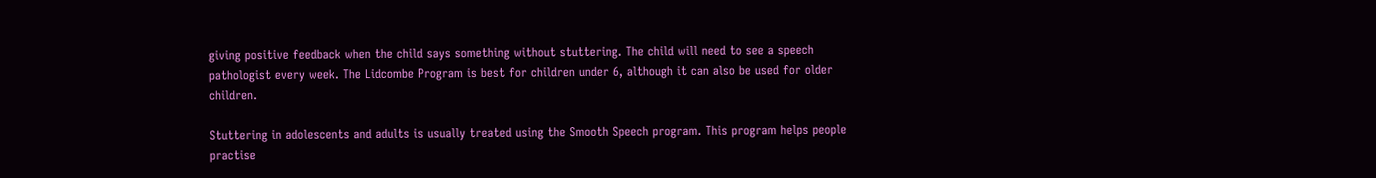giving positive feedback when the child says something without stuttering. The child will need to see a speech pathologist every week. The Lidcombe Program is best for children under 6, although it can also be used for older children.

Stuttering in adolescents and adults is usually treated using the Smooth Speech program. This program helps people practise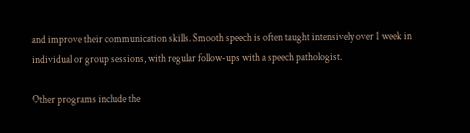and improve their communication skills. Smooth speech is often taught intensively over 1 week in individual or group sessions, with regular follow-ups with a speech pathologist.

Other programs include the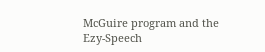McGuire program and the Ezy-Speech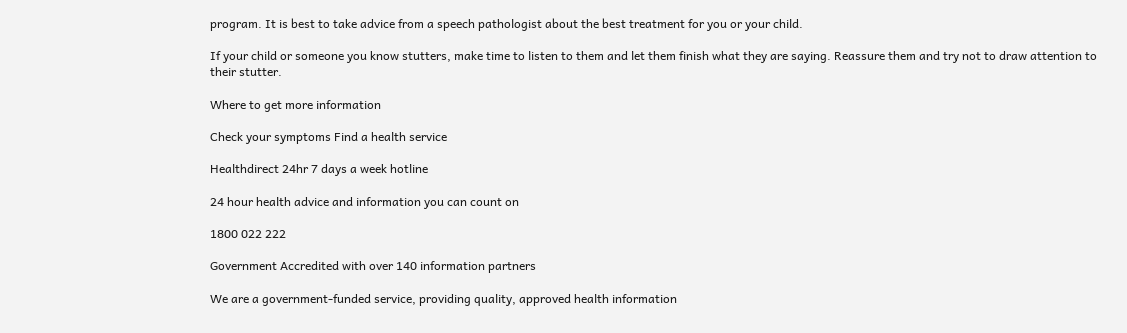program. It is best to take advice from a speech pathologist about the best treatment for you or your child.

If your child or someone you know stutters, make time to listen to them and let them finish what they are saying. Reassure them and try not to draw attention to their stutter.

Where to get more information

Check your symptoms Find a health service

Healthdirect 24hr 7 days a week hotline

24 hour health advice and information you can count on

1800 022 222

Government Accredited with over 140 information partners

We are a government-funded service, providing quality, approved health information